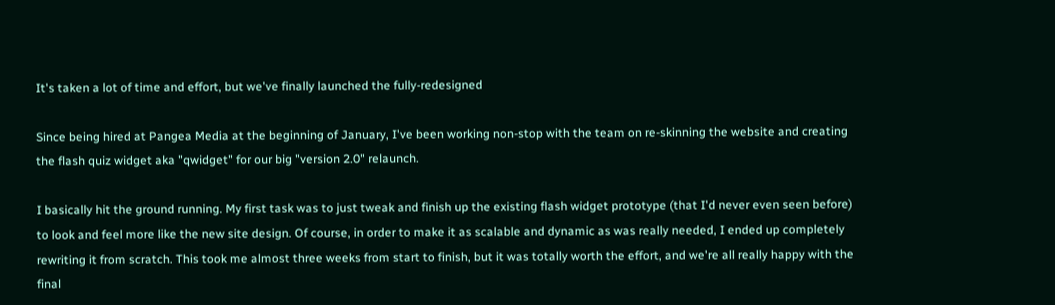It's taken a lot of time and effort, but we've finally launched the fully-redesigned

Since being hired at Pangea Media at the beginning of January, I've been working non-stop with the team on re-skinning the website and creating the flash quiz widget aka "qwidget" for our big "version 2.0" relaunch.

I basically hit the ground running. My first task was to just tweak and finish up the existing flash widget prototype (that I'd never even seen before) to look and feel more like the new site design. Of course, in order to make it as scalable and dynamic as was really needed, I ended up completely rewriting it from scratch. This took me almost three weeks from start to finish, but it was totally worth the effort, and we're all really happy with the final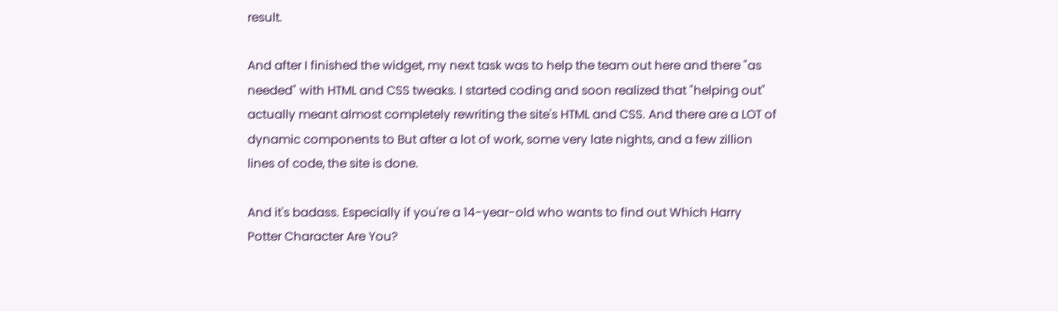result.

And after I finished the widget, my next task was to help the team out here and there "as needed" with HTML and CSS tweaks. I started coding and soon realized that "helping out" actually meant almost completely rewriting the site's HTML and CSS. And there are a LOT of dynamic components to But after a lot of work, some very late nights, and a few zillion lines of code, the site is done.

And it's badass. Especially if you're a 14-year-old who wants to find out Which Harry Potter Character Are You?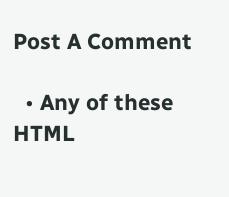Post A Comment

  • Any of these HTML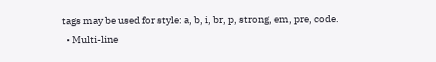tags may be used for style: a, b, i, br, p, strong, em, pre, code.
  • Multi-line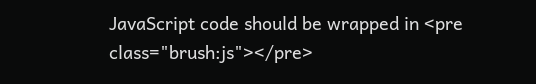JavaScript code should be wrapped in <pre class="brush:js"></pre>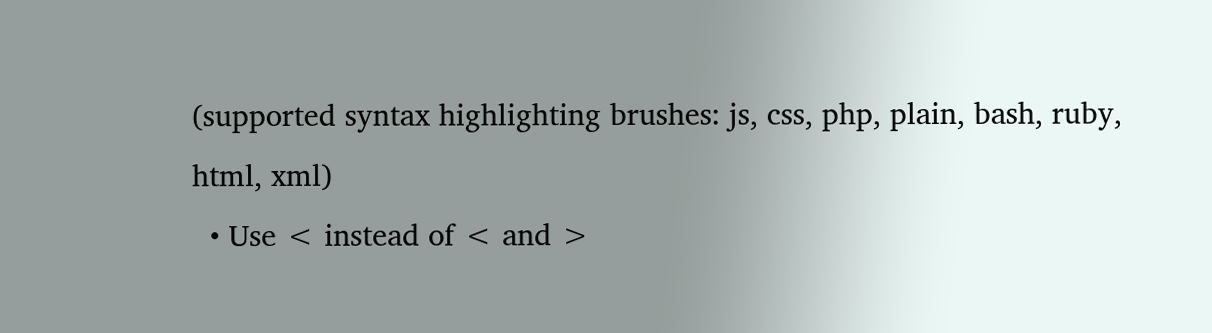(supported syntax highlighting brushes: js, css, php, plain, bash, ruby, html, xml)
  • Use < instead of < and >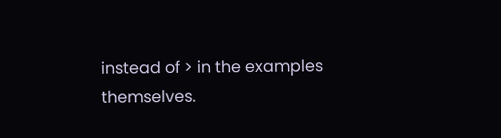instead of > in the examples themselves.